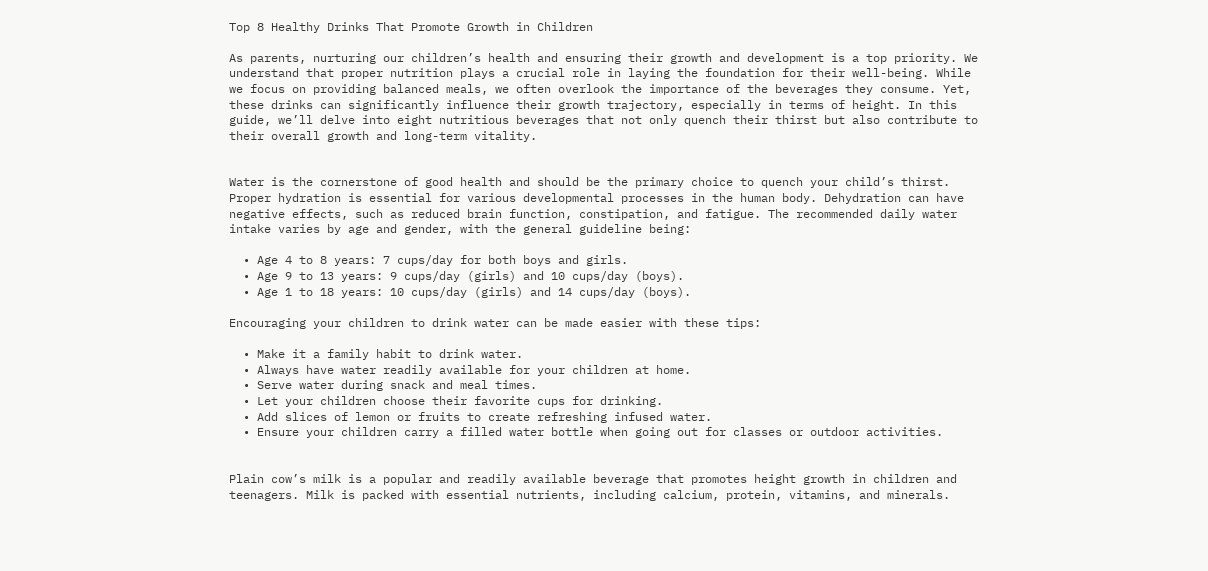Top 8 Healthy Drinks That Promote Growth in Children

As parents, nurturing our children’s health and ensuring their growth and development is a top priority. We understand that proper nutrition plays a crucial role in laying the foundation for their well-being. While we focus on providing balanced meals, we often overlook the importance of the beverages they consume. Yet, these drinks can significantly influence their growth trajectory, especially in terms of height. In this guide, we’ll delve into eight nutritious beverages that not only quench their thirst but also contribute to their overall growth and long-term vitality.


Water is the cornerstone of good health and should be the primary choice to quench your child’s thirst. Proper hydration is essential for various developmental processes in the human body. Dehydration can have negative effects, such as reduced brain function, constipation, and fatigue. The recommended daily water intake varies by age and gender, with the general guideline being:

  • Age 4 to 8 years: 7 cups/day for both boys and girls.
  • Age 9 to 13 years: 9 cups/day (girls) and 10 cups/day (boys).
  • Age 1 to 18 years: 10 cups/day (girls) and 14 cups/day (boys).

Encouraging your children to drink water can be made easier with these tips:

  • Make it a family habit to drink water.
  • Always have water readily available for your children at home.
  • Serve water during snack and meal times.
  • Let your children choose their favorite cups for drinking.
  • Add slices of lemon or fruits to create refreshing infused water.
  • Ensure your children carry a filled water bottle when going out for classes or outdoor activities.


Plain cow’s milk is a popular and readily available beverage that promotes height growth in children and teenagers. Milk is packed with essential nutrients, including calcium, protein, vitamins, and minerals.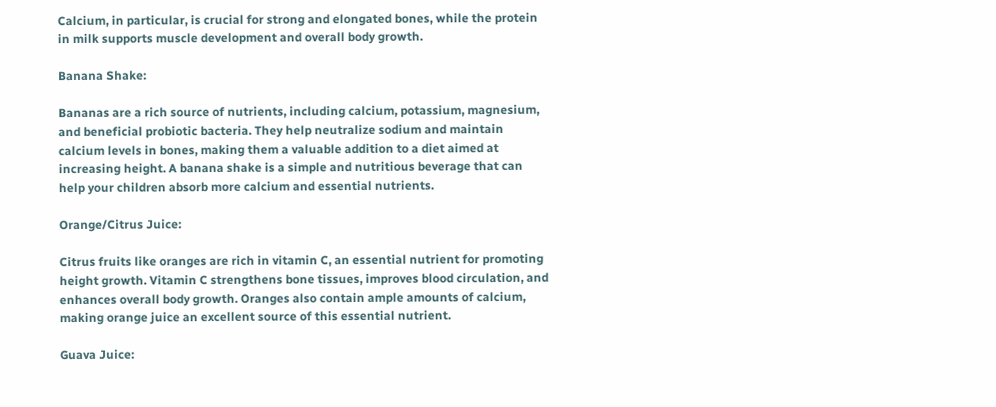Calcium, in particular, is crucial for strong and elongated bones, while the protein in milk supports muscle development and overall body growth.

Banana Shake:

Bananas are a rich source of nutrients, including calcium, potassium, magnesium, and beneficial probiotic bacteria. They help neutralize sodium and maintain calcium levels in bones, making them a valuable addition to a diet aimed at increasing height. A banana shake is a simple and nutritious beverage that can help your children absorb more calcium and essential nutrients.

Orange/Citrus Juice:

Citrus fruits like oranges are rich in vitamin C, an essential nutrient for promoting height growth. Vitamin C strengthens bone tissues, improves blood circulation, and enhances overall body growth. Oranges also contain ample amounts of calcium, making orange juice an excellent source of this essential nutrient.

Guava Juice: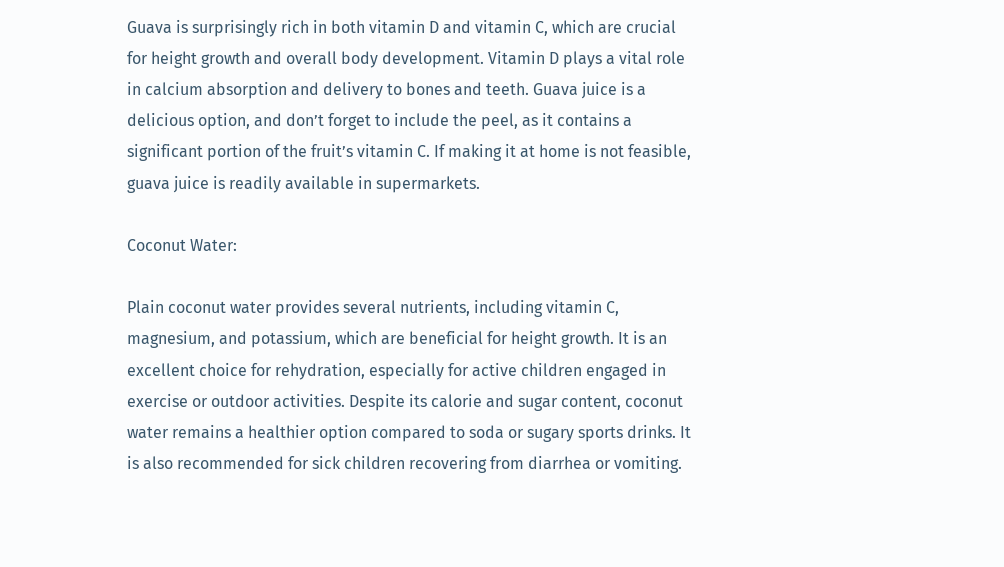Guava is surprisingly rich in both vitamin D and vitamin C, which are crucial for height growth and overall body development. Vitamin D plays a vital role in calcium absorption and delivery to bones and teeth. Guava juice is a delicious option, and don’t forget to include the peel, as it contains a significant portion of the fruit’s vitamin C. If making it at home is not feasible, guava juice is readily available in supermarkets.

Coconut Water:

Plain coconut water provides several nutrients, including vitamin C, magnesium, and potassium, which are beneficial for height growth. It is an excellent choice for rehydration, especially for active children engaged in exercise or outdoor activities. Despite its calorie and sugar content, coconut water remains a healthier option compared to soda or sugary sports drinks. It is also recommended for sick children recovering from diarrhea or vomiting.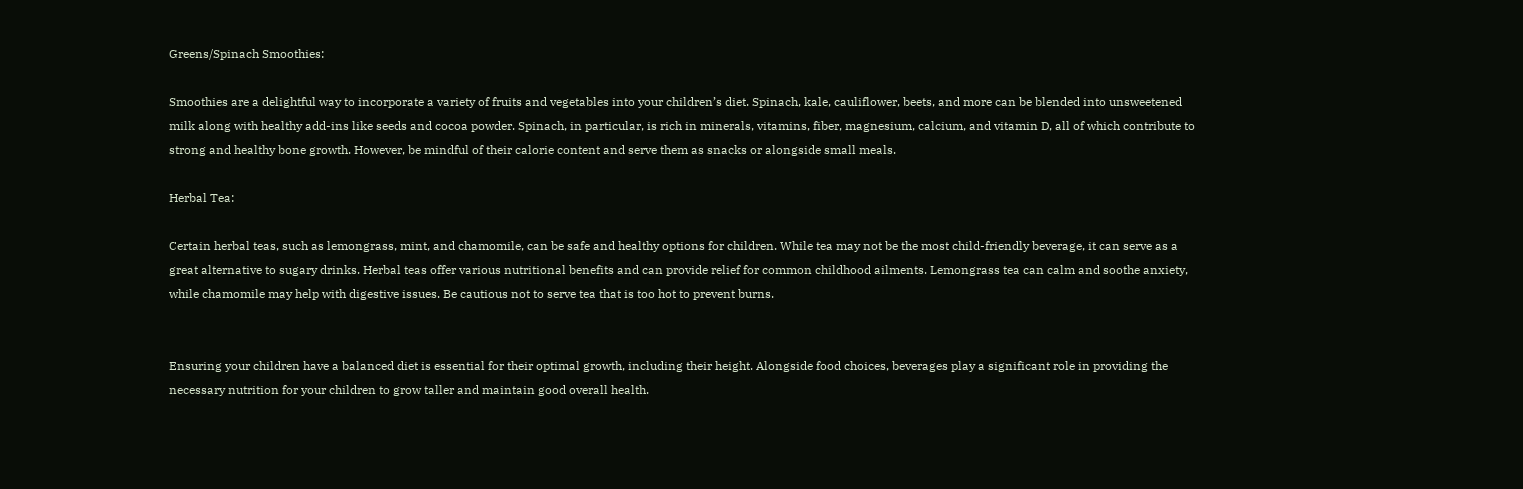Greens/Spinach Smoothies:

Smoothies are a delightful way to incorporate a variety of fruits and vegetables into your children’s diet. Spinach, kale, cauliflower, beets, and more can be blended into unsweetened milk along with healthy add-ins like seeds and cocoa powder. Spinach, in particular, is rich in minerals, vitamins, fiber, magnesium, calcium, and vitamin D, all of which contribute to strong and healthy bone growth. However, be mindful of their calorie content and serve them as snacks or alongside small meals.

Herbal Tea:

Certain herbal teas, such as lemongrass, mint, and chamomile, can be safe and healthy options for children. While tea may not be the most child-friendly beverage, it can serve as a great alternative to sugary drinks. Herbal teas offer various nutritional benefits and can provide relief for common childhood ailments. Lemongrass tea can calm and soothe anxiety, while chamomile may help with digestive issues. Be cautious not to serve tea that is too hot to prevent burns.


Ensuring your children have a balanced diet is essential for their optimal growth, including their height. Alongside food choices, beverages play a significant role in providing the necessary nutrition for your children to grow taller and maintain good overall health.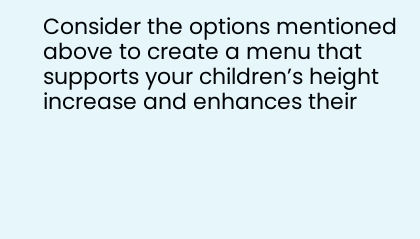Consider the options mentioned above to create a menu that supports your children’s height increase and enhances their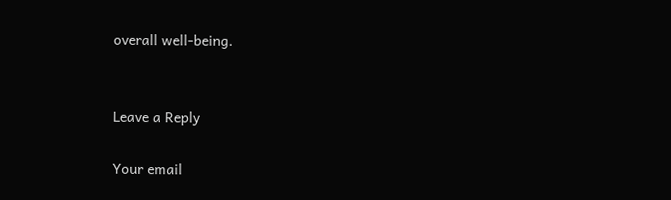overall well-being.


Leave a Reply

Your email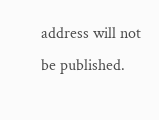address will not be published.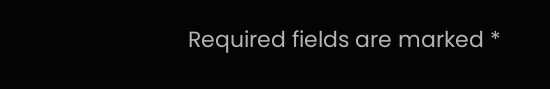Required fields are marked *